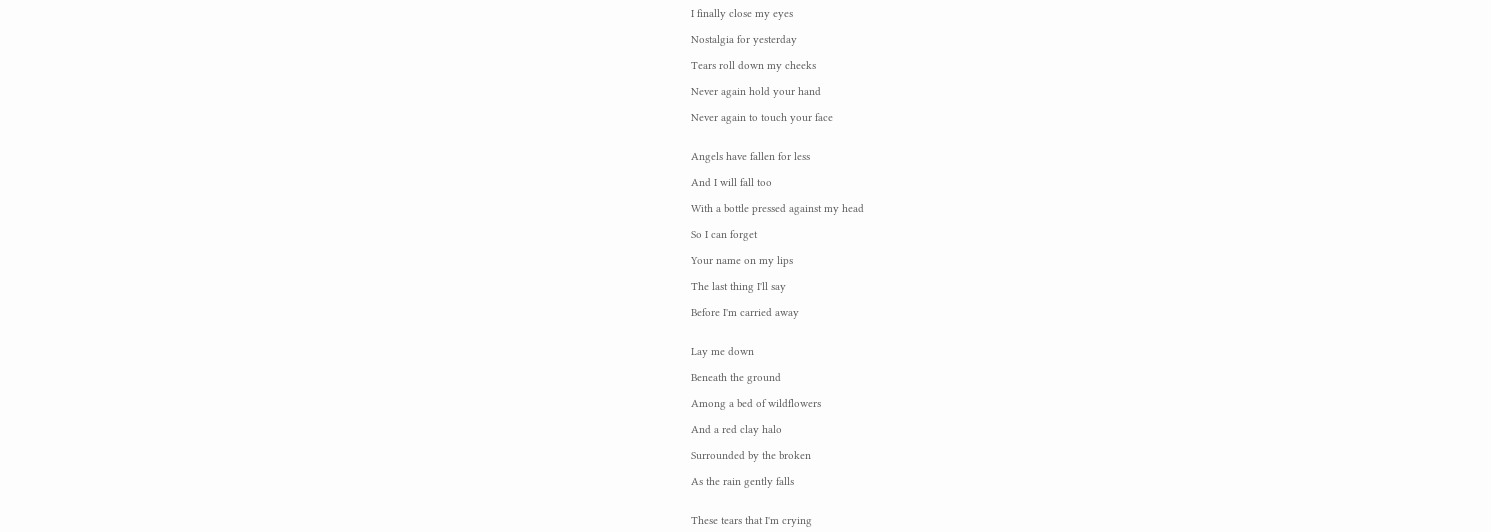I finally close my eyes

Nostalgia for yesterday

Tears roll down my cheeks

Never again hold your hand

Never again to touch your face


Angels have fallen for less

And I will fall too

With a bottle pressed against my head

So I can forget

Your name on my lips

The last thing I'll say

Before I'm carried away


Lay me down

Beneath the ground

Among a bed of wildflowers

And a red clay halo

Surrounded by the broken

As the rain gently falls


These tears that I'm crying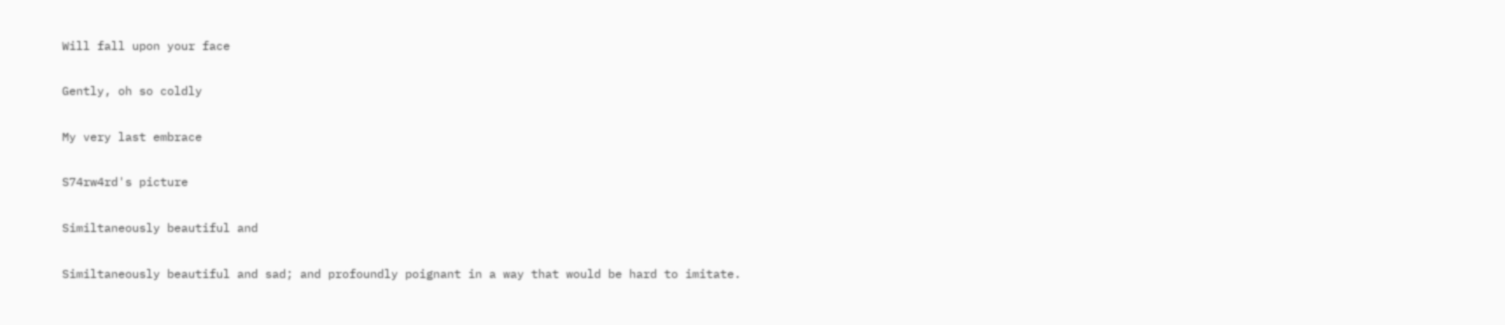Will fall upon your face

Gently, oh so coldly

My very last embrace

S74rw4rd's picture

Similtaneously beautiful and

Similtaneously beautiful and sad; and profoundly poignant in a way that would be hard to imitate.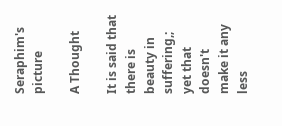Seraphim's picture

A Thought

It is said that there is beauty in suffering,; yet that doesn't make it any less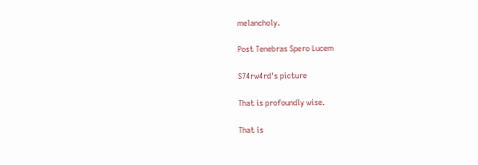melancholy.

Post Tenebras Spero Lucem

S74rw4rd's picture

That is profoundly wise.

That is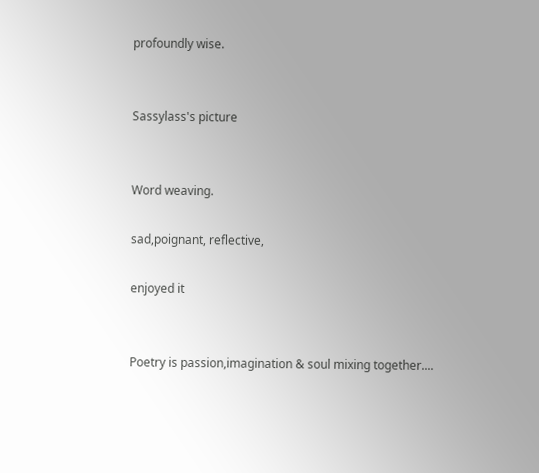profoundly wise.


Sassylass's picture


Word weaving.

sad,poignant, reflective,

enjoyed it


Poetry is passion,imagination & soul mixing together....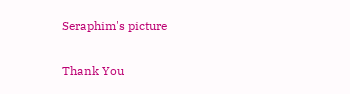Seraphim's picture

Thank You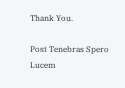Thank You.

Post Tenebras Spero Lucem